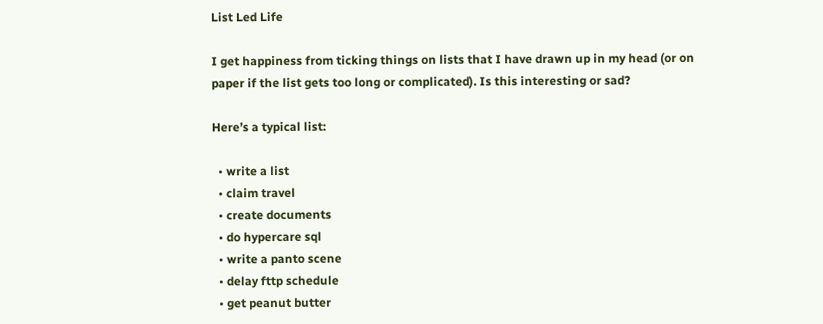List Led Life

I get happiness from ticking things on lists that I have drawn up in my head (or on paper if the list gets too long or complicated). Is this interesting or sad?

Here’s a typical list:

  • write a list
  • claim travel
  • create documents
  • do hypercare sql
  • write a panto scene
  • delay fttp schedule
  • get peanut butter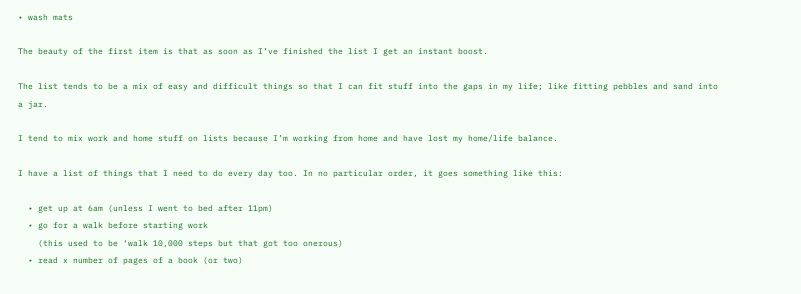• wash mats

The beauty of the first item is that as soon as I’ve finished the list I get an instant boost.

The list tends to be a mix of easy and difficult things so that I can fit stuff into the gaps in my life; like fitting pebbles and sand into a jar.

I tend to mix work and home stuff on lists because I’m working from home and have lost my home/life balance.

I have a list of things that I need to do every day too. In no particular order, it goes something like this:

  • get up at 6am (unless I went to bed after 11pm)
  • go for a walk before starting work
    (this used to be ‘walk 10,000 steps but that got too onerous)
  • read x number of pages of a book (or two)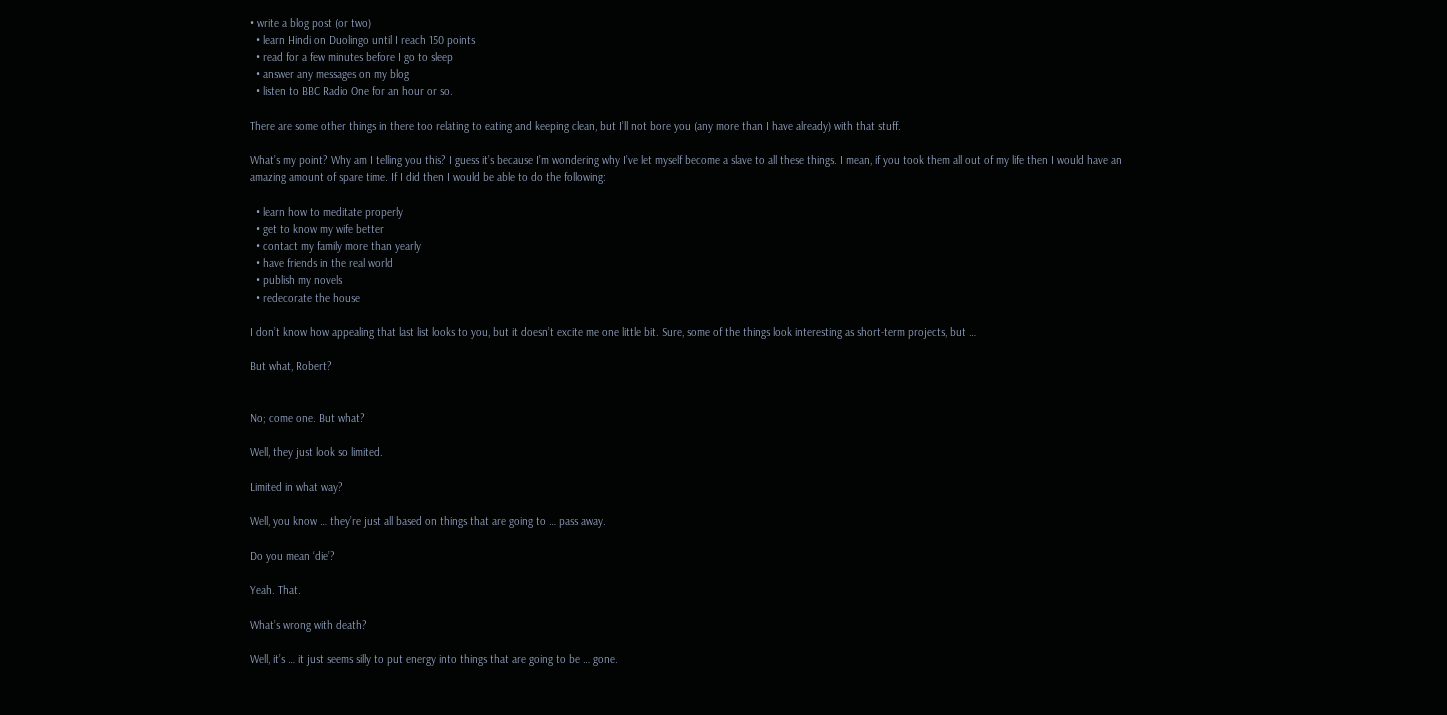• write a blog post (or two)
  • learn Hindi on Duolingo until I reach 150 points
  • read for a few minutes before I go to sleep
  • answer any messages on my blog
  • listen to BBC Radio One for an hour or so.

There are some other things in there too relating to eating and keeping clean, but I’ll not bore you (any more than I have already) with that stuff.

What’s my point? Why am I telling you this? I guess it’s because I’m wondering why I’ve let myself become a slave to all these things. I mean, if you took them all out of my life then I would have an amazing amount of spare time. If I did then I would be able to do the following:

  • learn how to meditate properly
  • get to know my wife better
  • contact my family more than yearly
  • have friends in the real world
  • publish my novels
  • redecorate the house

I don’t know how appealing that last list looks to you, but it doesn’t excite me one little bit. Sure, some of the things look interesting as short-term projects, but …

But what, Robert?


No; come one. But what?

Well, they just look so limited.

Limited in what way?

Well, you know … they’re just all based on things that are going to … pass away.

Do you mean ‘die’?

Yeah. That.

What’s wrong with death?

Well, it’s … it just seems silly to put energy into things that are going to be … gone.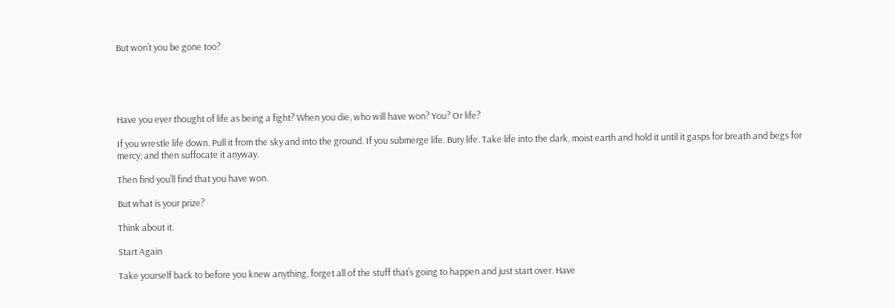But won’t you be gone too?





Have you ever thought of life as being a fight? When you die, who will have won? You? Or life?

If you wrestle life down. Pull it from the sky and into the ground. If you submerge life. Bury life. Take life into the dark, moist earth and hold it until it gasps for breath and begs for mercy; and then suffocate it anyway.

Then find you’ll find that you have won.

But what is your prize?

Think about it.

Start Again

Take yourself back to before you knew anything, forget all of the stuff that’s going to happen and just start over. Have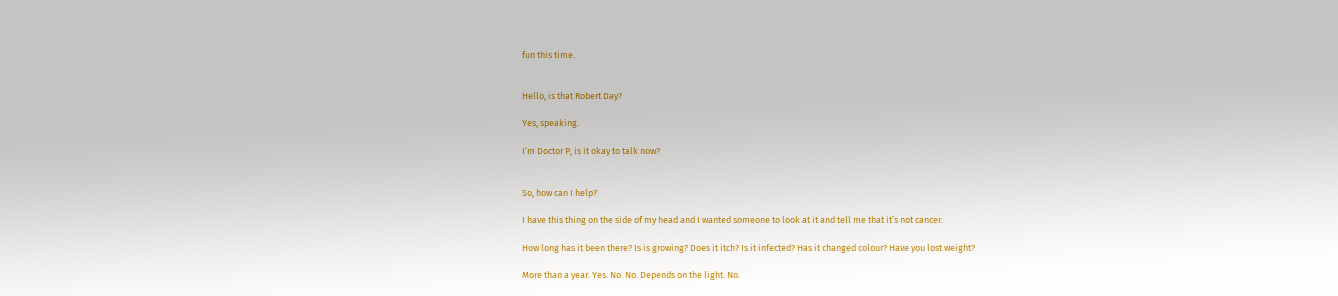fun this time.


Hello, is that Robert Day?

Yes, speaking.

I’m Doctor P, is it okay to talk now?


So, how can I help?

I have this thing on the side of my head and I wanted someone to look at it and tell me that it’s not cancer.

How long has it been there? Is is growing? Does it itch? Is it infected? Has it changed colour? Have you lost weight?

More than a year. Yes. No. No. Depends on the light. No.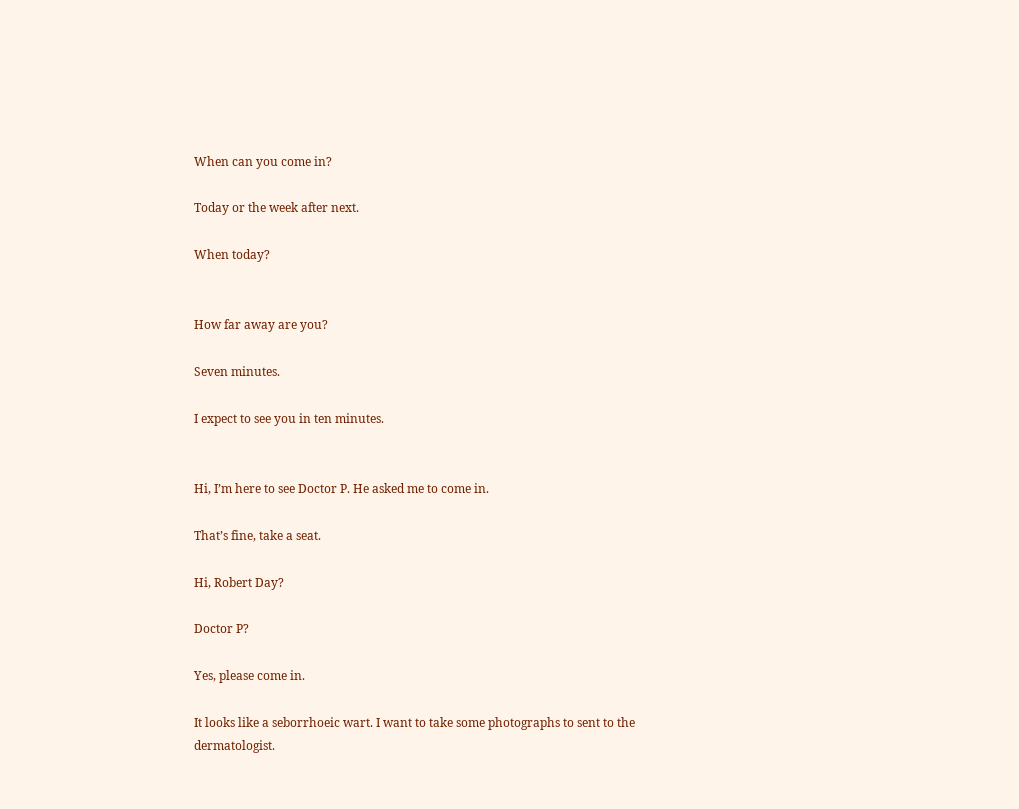When can you come in?

Today or the week after next.

When today?


How far away are you?

Seven minutes.

I expect to see you in ten minutes.


Hi, I’m here to see Doctor P. He asked me to come in.

That’s fine, take a seat.

Hi, Robert Day?

Doctor P?

Yes, please come in.

It looks like a seborrhoeic wart. I want to take some photographs to sent to the dermatologist.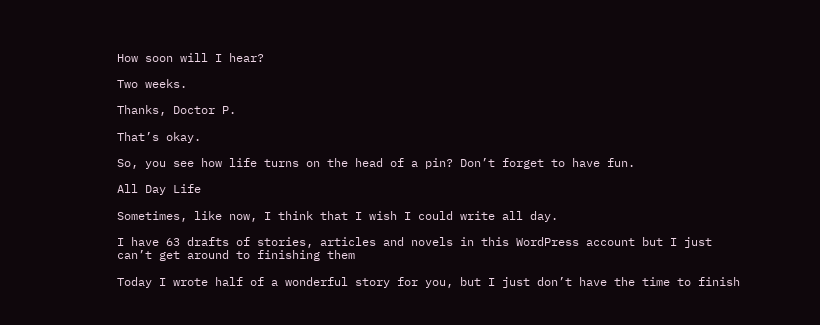How soon will I hear?

Two weeks.

Thanks, Doctor P.

That’s okay.

So, you see how life turns on the head of a pin? Don’t forget to have fun.

All Day Life

Sometimes, like now, I think that I wish I could write all day.

I have 63 drafts of stories, articles and novels in this WordPress account but I just can’t get around to finishing them

Today I wrote half of a wonderful story for you, but I just don’t have the time to finish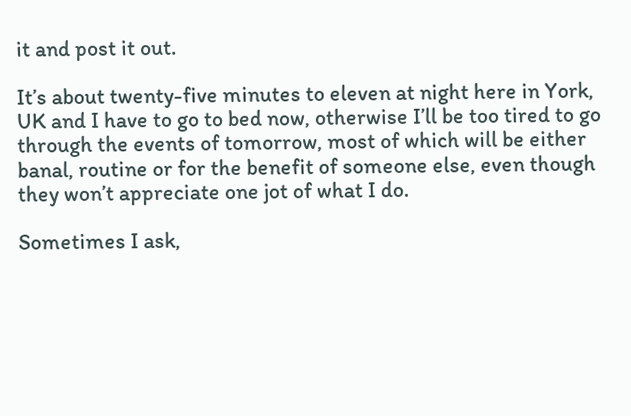it and post it out.

It’s about twenty-five minutes to eleven at night here in York, UK and I have to go to bed now, otherwise I’ll be too tired to go through the events of tomorrow, most of which will be either banal, routine or for the benefit of someone else, even though they won’t appreciate one jot of what I do.

Sometimes I ask,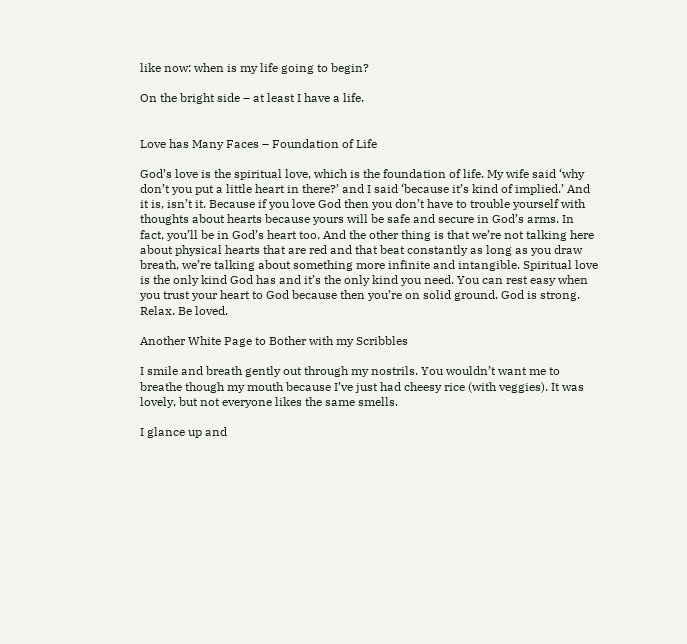like now: when is my life going to begin?

On the bright side – at least I have a life.


Love has Many Faces – Foundation of Life

God’s love is the spiritual love, which is the foundation of life. My wife said ‘why don’t you put a little heart in there?’ and I said ‘because it’s kind of implied.’ And it is, isn’t it. Because if you love God then you don’t have to trouble yourself with thoughts about hearts because yours will be safe and secure in God’s arms. In fact, you’ll be in God’s heart too. And the other thing is that we’re not talking here about physical hearts that are red and that beat constantly as long as you draw breath, we’re talking about something more infinite and intangible. Spiritual love is the only kind God has and it’s the only kind you need. You can rest easy when you trust your heart to God because then you’re on solid ground. God is strong. Relax. Be loved.

Another White Page to Bother with my Scribbles

I smile and breath gently out through my nostrils. You wouldn’t want me to breathe though my mouth because I’ve just had cheesy rice (with veggies). It was lovely, but not everyone likes the same smells.

I glance up and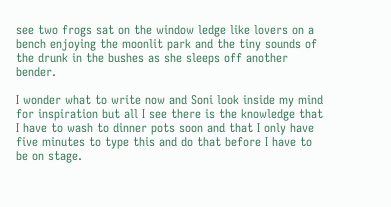see two frogs sat on the window ledge like lovers on a bench enjoying the moonlit park and the tiny sounds of the drunk in the bushes as she sleeps off another bender.

I wonder what to write now and Soni look inside my mind for inspiration but all I see there is the knowledge that I have to wash to dinner pots soon and that I only have five minutes to type this and do that before I have to be on stage.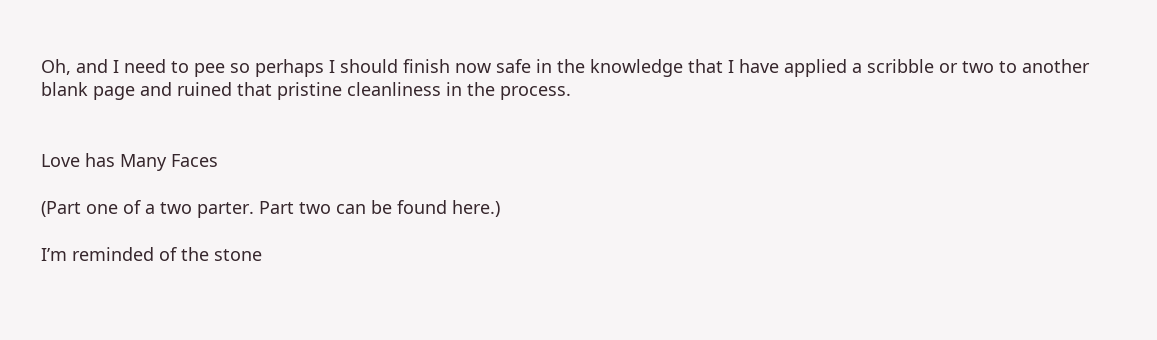Oh, and I need to pee so perhaps I should finish now safe in the knowledge that I have applied a scribble or two to another blank page and ruined that pristine cleanliness in the process.


Love has Many Faces

(Part one of a two parter. Part two can be found here.)

I’m reminded of the stone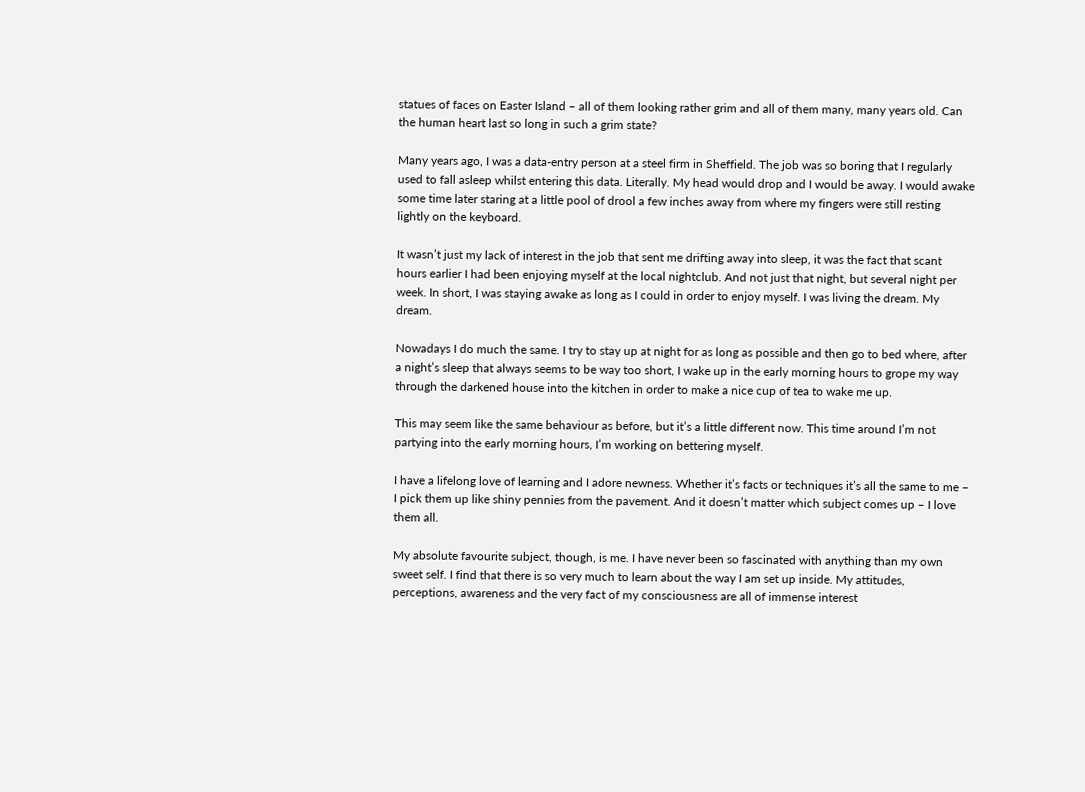statues of faces on Easter Island – all of them looking rather grim and all of them many, many years old. Can the human heart last so long in such a grim state?

Many years ago, I was a data-entry person at a steel firm in Sheffield. The job was so boring that I regularly used to fall asleep whilst entering this data. Literally. My head would drop and I would be away. I would awake some time later staring at a little pool of drool a few inches away from where my fingers were still resting lightly on the keyboard.

It wasn’t just my lack of interest in the job that sent me drifting away into sleep, it was the fact that scant hours earlier I had been enjoying myself at the local nightclub. And not just that night, but several night per week. In short, I was staying awake as long as I could in order to enjoy myself. I was living the dream. My dream.

Nowadays I do much the same. I try to stay up at night for as long as possible and then go to bed where, after a night’s sleep that always seems to be way too short, I wake up in the early morning hours to grope my way through the darkened house into the kitchen in order to make a nice cup of tea to wake me up.

This may seem like the same behaviour as before, but it’s a little different now. This time around I’m not partying into the early morning hours, I’m working on bettering myself.

I have a lifelong love of learning and I adore newness. Whether it’s facts or techniques it’s all the same to me – I pick them up like shiny pennies from the pavement. And it doesn’t matter which subject comes up – I love them all.

My absolute favourite subject, though, is me. I have never been so fascinated with anything than my own sweet self. I find that there is so very much to learn about the way I am set up inside. My attitudes, perceptions, awareness and the very fact of my consciousness are all of immense interest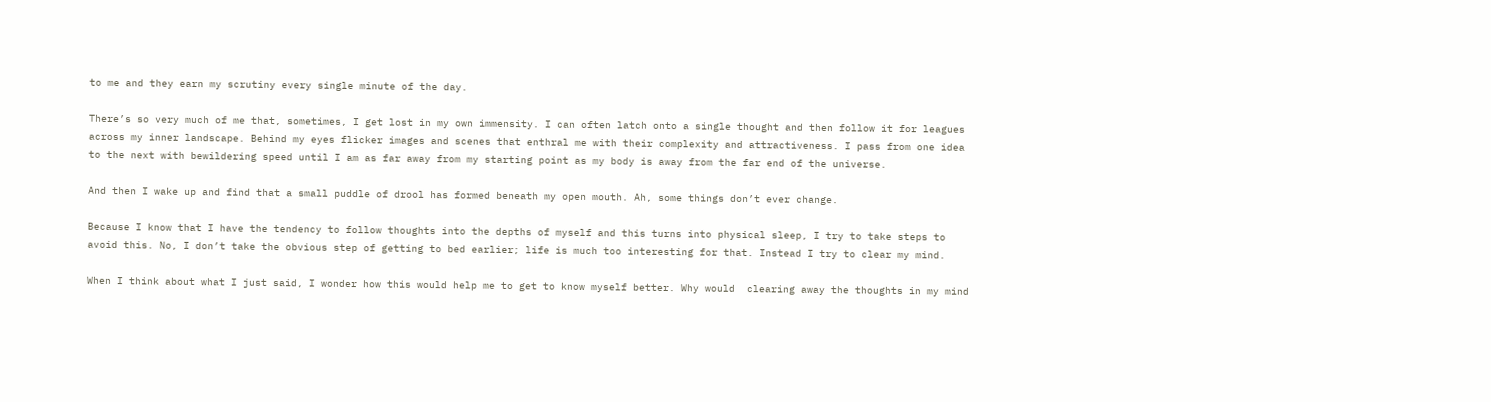to me and they earn my scrutiny every single minute of the day.

There’s so very much of me that, sometimes, I get lost in my own immensity. I can often latch onto a single thought and then follow it for leagues across my inner landscape. Behind my eyes flicker images and scenes that enthral me with their complexity and attractiveness. I pass from one idea to the next with bewildering speed until I am as far away from my starting point as my body is away from the far end of the universe.

And then I wake up and find that a small puddle of drool has formed beneath my open mouth. Ah, some things don’t ever change.

Because I know that I have the tendency to follow thoughts into the depths of myself and this turns into physical sleep, I try to take steps to avoid this. No, I don’t take the obvious step of getting to bed earlier; life is much too interesting for that. Instead I try to clear my mind.

When I think about what I just said, I wonder how this would help me to get to know myself better. Why would  clearing away the thoughts in my mind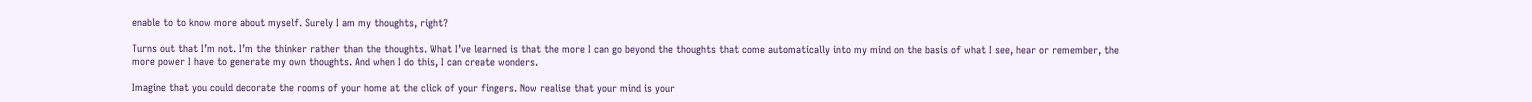enable to to know more about myself. Surely I am my thoughts, right?

Turns out that I’m not. I’m the thinker rather than the thoughts. What I’ve learned is that the more I can go beyond the thoughts that come automatically into my mind on the basis of what I see, hear or remember, the more power I have to generate my own thoughts. And when I do this, I can create wonders.

Imagine that you could decorate the rooms of your home at the click of your fingers. Now realise that your mind is your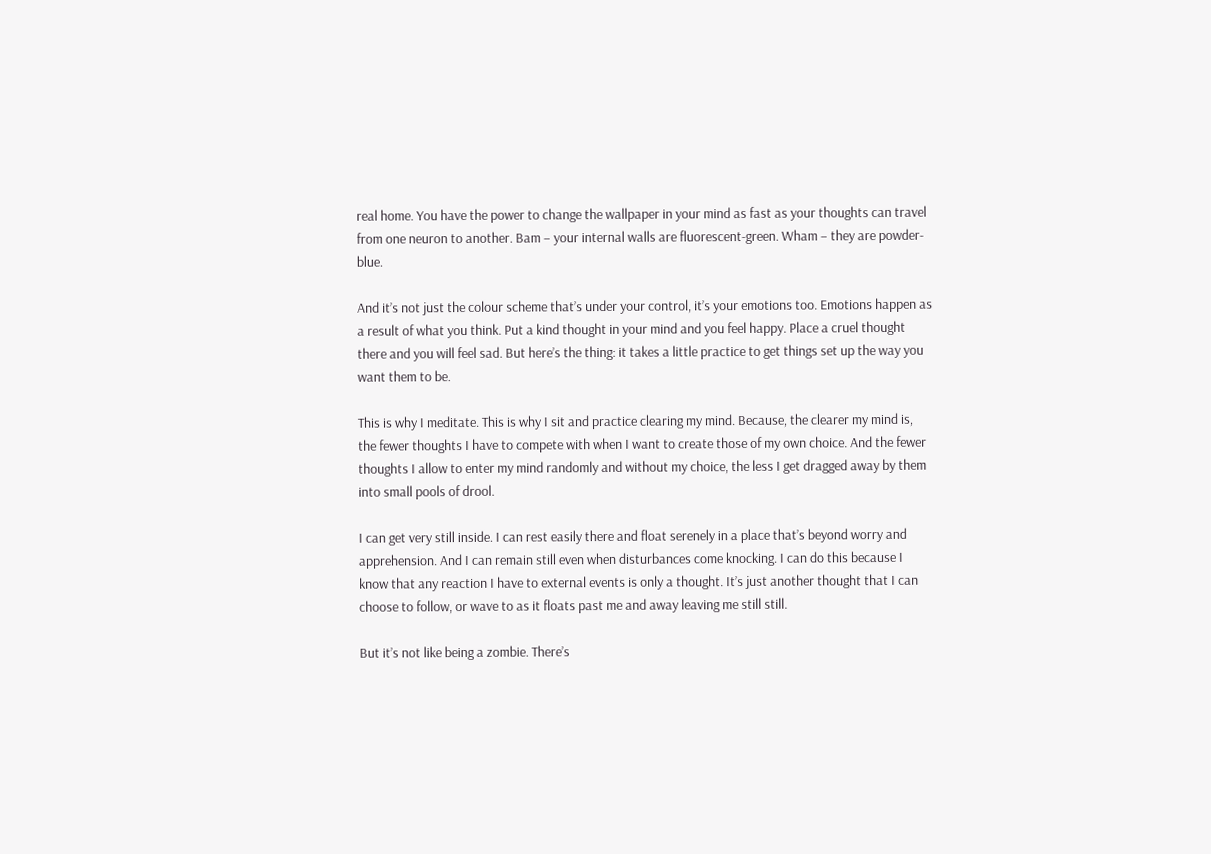real home. You have the power to change the wallpaper in your mind as fast as your thoughts can travel from one neuron to another. Bam – your internal walls are fluorescent-green. Wham – they are powder-blue.

And it’s not just the colour scheme that’s under your control, it’s your emotions too. Emotions happen as a result of what you think. Put a kind thought in your mind and you feel happy. Place a cruel thought there and you will feel sad. But here’s the thing: it takes a little practice to get things set up the way you want them to be.

This is why I meditate. This is why I sit and practice clearing my mind. Because, the clearer my mind is, the fewer thoughts I have to compete with when I want to create those of my own choice. And the fewer thoughts I allow to enter my mind randomly and without my choice, the less I get dragged away by them into small pools of drool.

I can get very still inside. I can rest easily there and float serenely in a place that’s beyond worry and apprehension. And I can remain still even when disturbances come knocking. I can do this because I know that any reaction I have to external events is only a thought. It’s just another thought that I can choose to follow, or wave to as it floats past me and away leaving me still still.

But it’s not like being a zombie. There’s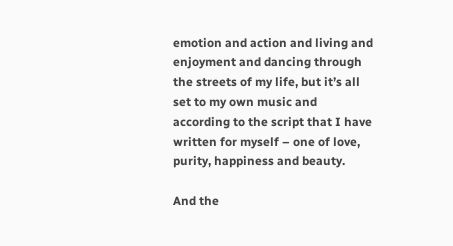emotion and action and living and enjoyment and dancing through the streets of my life, but it’s all set to my own music and according to the script that I have written for myself – one of love, purity, happiness and beauty.

And the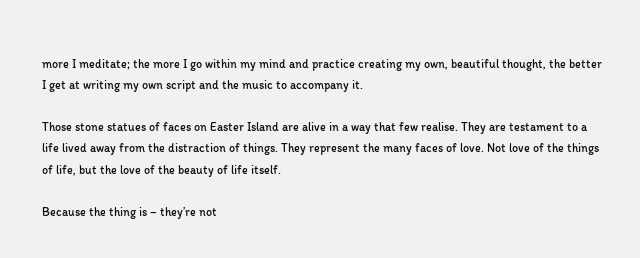more I meditate; the more I go within my mind and practice creating my own, beautiful thought, the better I get at writing my own script and the music to accompany it.

Those stone statues of faces on Easter Island are alive in a way that few realise. They are testament to a life lived away from the distraction of things. They represent the many faces of love. Not love of the things of life, but the love of the beauty of life itself.

Because the thing is – they’re not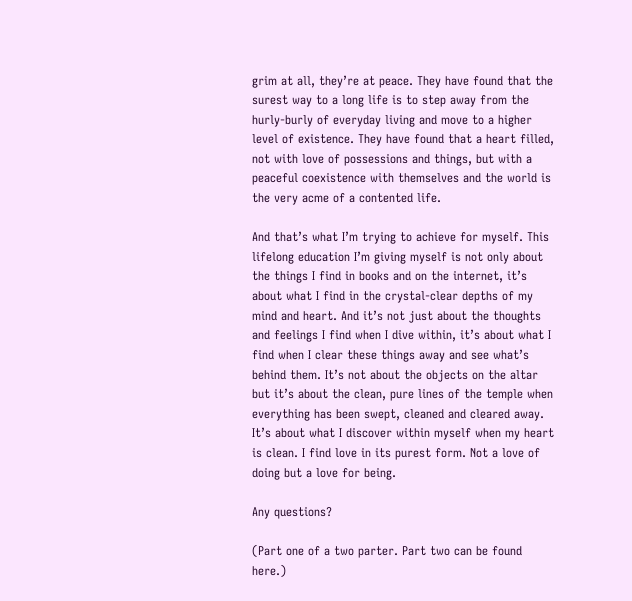grim at all, they’re at peace. They have found that the surest way to a long life is to step away from the hurly-burly of everyday living and move to a higher level of existence. They have found that a heart filled, not with love of possessions and things, but with a peaceful coexistence with themselves and the world is the very acme of a contented life.

And that’s what I’m trying to achieve for myself. This lifelong education I’m giving myself is not only about the things I find in books and on the internet, it’s about what I find in the crystal-clear depths of my mind and heart. And it’s not just about the thoughts and feelings I find when I dive within, it’s about what I find when I clear these things away and see what’s behind them. It’s not about the objects on the altar but it’s about the clean, pure lines of the temple when everything has been swept, cleaned and cleared away. It’s about what I discover within myself when my heart is clean. I find love in its purest form. Not a love of doing but a love for being.

Any questions?

(Part one of a two parter. Part two can be found here.)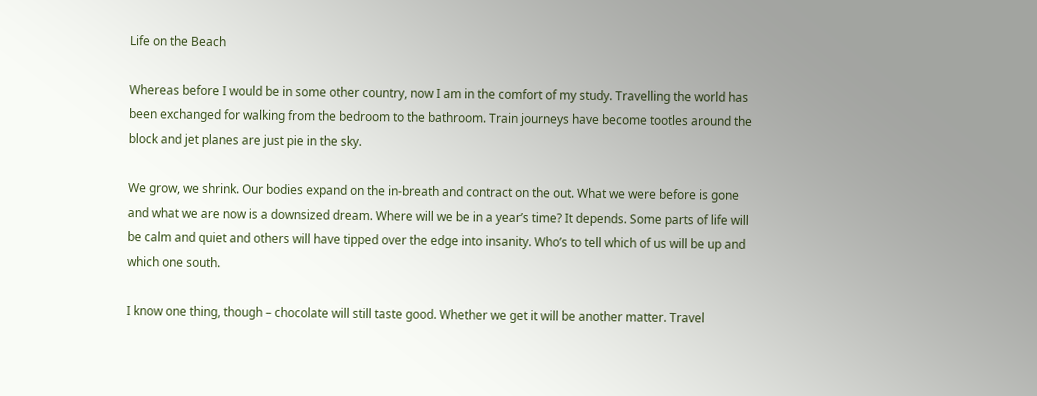Life on the Beach

Whereas before I would be in some other country, now I am in the comfort of my study. Travelling the world has been exchanged for walking from the bedroom to the bathroom. Train journeys have become tootles around the block and jet planes are just pie in the sky.

We grow, we shrink. Our bodies expand on the in-breath and contract on the out. What we were before is gone and what we are now is a downsized dream. Where will we be in a year’s time? It depends. Some parts of life will be calm and quiet and others will have tipped over the edge into insanity. Who’s to tell which of us will be up and which one south.

I know one thing, though – chocolate will still taste good. Whether we get it will be another matter. Travel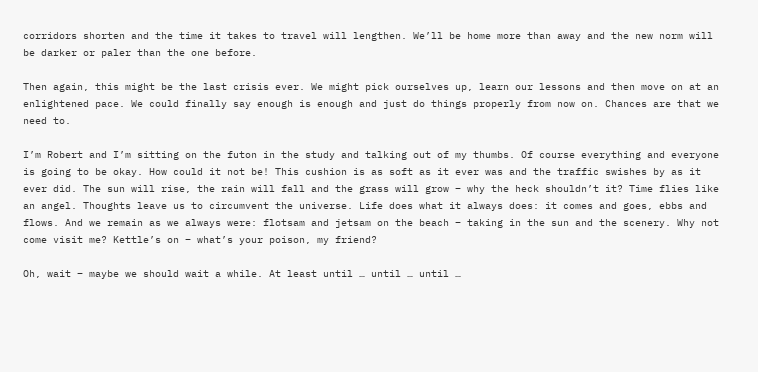corridors shorten and the time it takes to travel will lengthen. We’ll be home more than away and the new norm will be darker or paler than the one before.

Then again, this might be the last crisis ever. We might pick ourselves up, learn our lessons and then move on at an enlightened pace. We could finally say enough is enough and just do things properly from now on. Chances are that we need to.

I’m Robert and I’m sitting on the futon in the study and talking out of my thumbs. Of course everything and everyone is going to be okay. How could it not be! This cushion is as soft as it ever was and the traffic swishes by as it ever did. The sun will rise, the rain will fall and the grass will grow – why the heck shouldn’t it? Time flies like an angel. Thoughts leave us to circumvent the universe. Life does what it always does: it comes and goes, ebbs and flows. And we remain as we always were: flotsam and jetsam on the beach – taking in the sun and the scenery. Why not come visit me? Kettle’s on – what’s your poison, my friend?

Oh, wait – maybe we should wait a while. At least until … until … until …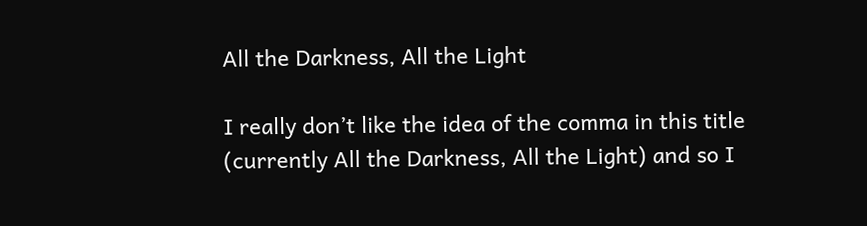All the Darkness, All the Light

I really don’t like the idea of the comma in this title (currently All the Darkness, All the Light) and so I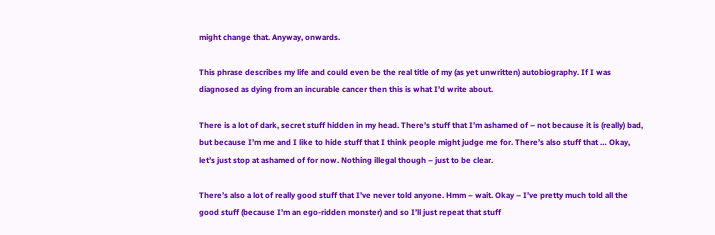might change that. Anyway, onwards.

This phrase describes my life and could even be the real title of my (as yet unwritten) autobiography. If I was diagnosed as dying from an incurable cancer then this is what I’d write about.

There is a lot of dark, secret stuff hidden in my head. There’s stuff that I’m ashamed of – not because it is (really) bad, but because I’m me and I like to hide stuff that I think people might judge me for. There’s also stuff that … Okay, let’s just stop at ashamed of for now. Nothing illegal though – just to be clear.

There’s also a lot of really good stuff that I’ve never told anyone. Hmm – wait. Okay – I’ve pretty much told all the good stuff (because I’m an ego-ridden monster) and so I’ll just repeat that stuff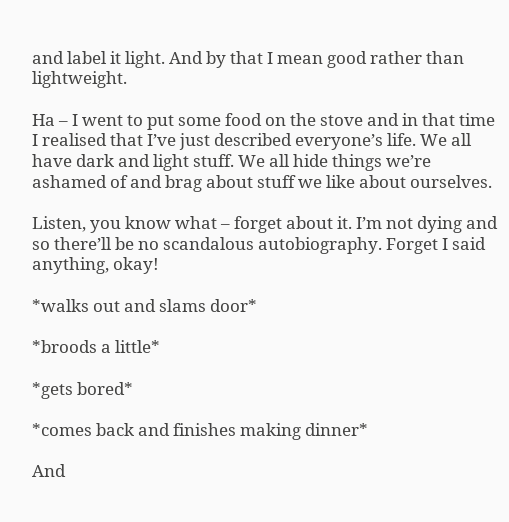and label it light. And by that I mean good rather than lightweight.

Ha – I went to put some food on the stove and in that time I realised that I’ve just described everyone’s life. We all have dark and light stuff. We all hide things we’re ashamed of and brag about stuff we like about ourselves.

Listen, you know what – forget about it. I’m not dying and so there’ll be no scandalous autobiography. Forget I said anything, okay!

*walks out and slams door*

*broods a little*

*gets bored*

*comes back and finishes making dinner*

And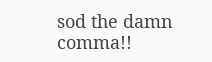sod the damn comma!!